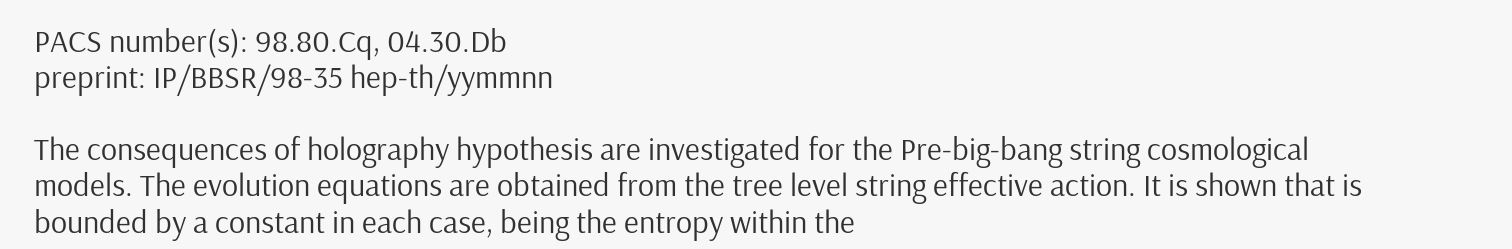PACS number(s): 98.80.Cq, 04.30.Db
preprint: IP/BBSR/98-35 hep-th/yymmnn

The consequences of holography hypothesis are investigated for the Pre-big-bang string cosmological models. The evolution equations are obtained from the tree level string effective action. It is shown that is bounded by a constant in each case, being the entropy within the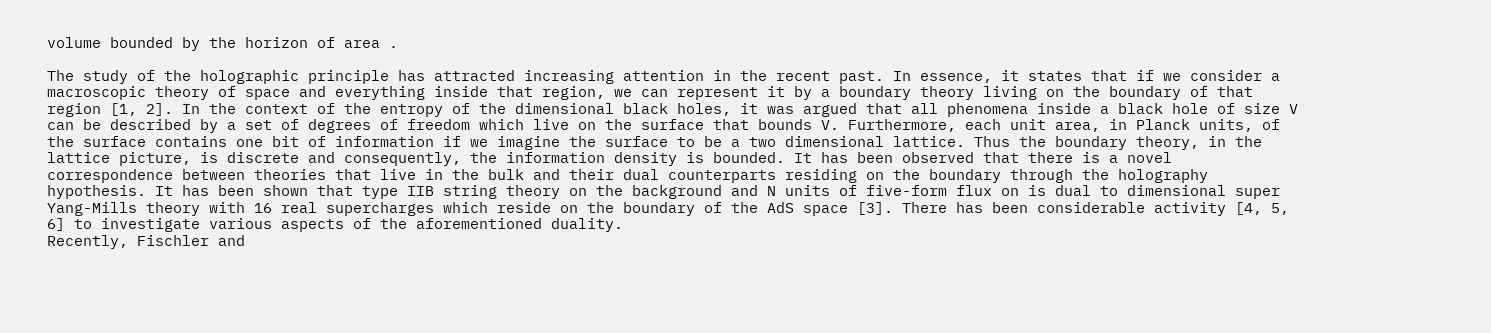volume bounded by the horizon of area .

The study of the holographic principle has attracted increasing attention in the recent past. In essence, it states that if we consider a macroscopic theory of space and everything inside that region, we can represent it by a boundary theory living on the boundary of that region [1, 2]. In the context of the entropy of the dimensional black holes, it was argued that all phenomena inside a black hole of size V can be described by a set of degrees of freedom which live on the surface that bounds V. Furthermore, each unit area, in Planck units, of the surface contains one bit of information if we imagine the surface to be a two dimensional lattice. Thus the boundary theory, in the lattice picture, is discrete and consequently, the information density is bounded. It has been observed that there is a novel correspondence between theories that live in the bulk and their dual counterparts residing on the boundary through the holography hypothesis. It has been shown that type IIB string theory on the background and N units of five-form flux on is dual to dimensional super Yang-Mills theory with 16 real supercharges which reside on the boundary of the AdS space [3]. There has been considerable activity [4, 5, 6] to investigate various aspects of the aforementioned duality.
Recently, Fischler and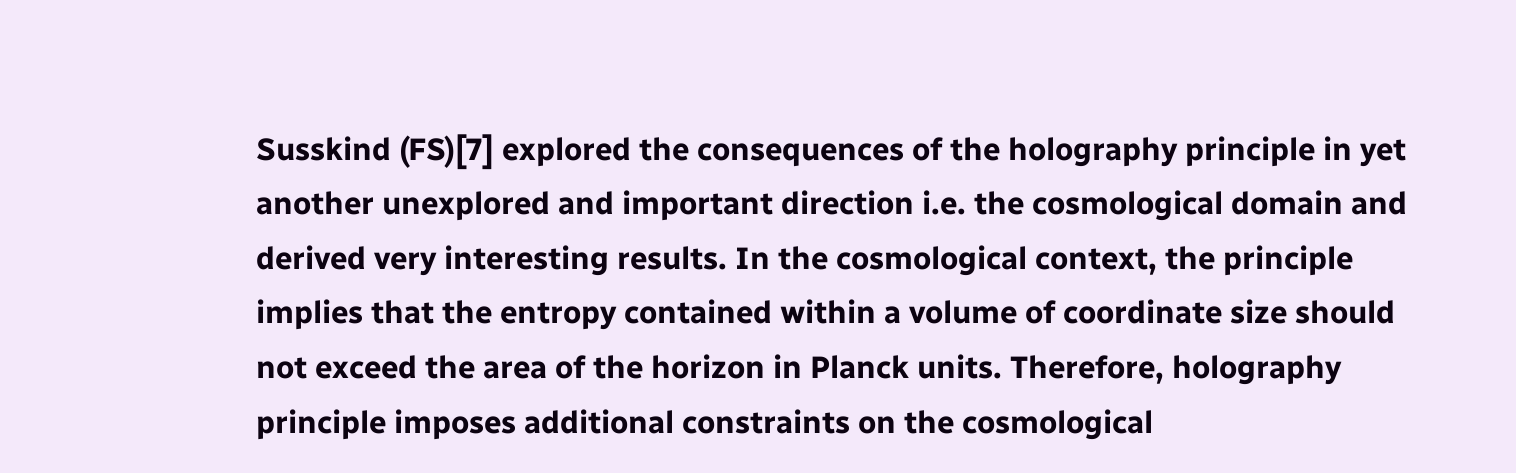Susskind (FS)[7] explored the consequences of the holography principle in yet another unexplored and important direction i.e. the cosmological domain and derived very interesting results. In the cosmological context, the principle implies that the entropy contained within a volume of coordinate size should not exceed the area of the horizon in Planck units. Therefore, holography principle imposes additional constraints on the cosmological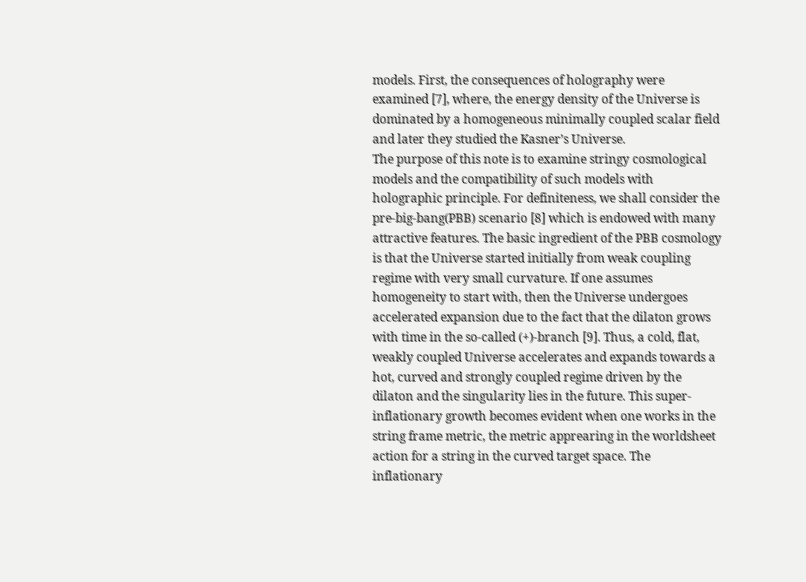models. First, the consequences of holography were examined [7], where, the energy density of the Universe is dominated by a homogeneous minimally coupled scalar field and later they studied the Kasner’s Universe.
The purpose of this note is to examine stringy cosmological models and the compatibility of such models with holographic principle. For definiteness, we shall consider the pre-big-bang(PBB) scenario [8] which is endowed with many attractive features. The basic ingredient of the PBB cosmology is that the Universe started initially from weak coupling regime with very small curvature. If one assumes homogeneity to start with, then the Universe undergoes accelerated expansion due to the fact that the dilaton grows with time in the so-called (+)-branch [9]. Thus, a cold, flat, weakly coupled Universe accelerates and expands towards a hot, curved and strongly coupled regime driven by the dilaton and the singularity lies in the future. This super-inflationary growth becomes evident when one works in the string frame metric, the metric apprearing in the worldsheet action for a string in the curved target space. The inflationary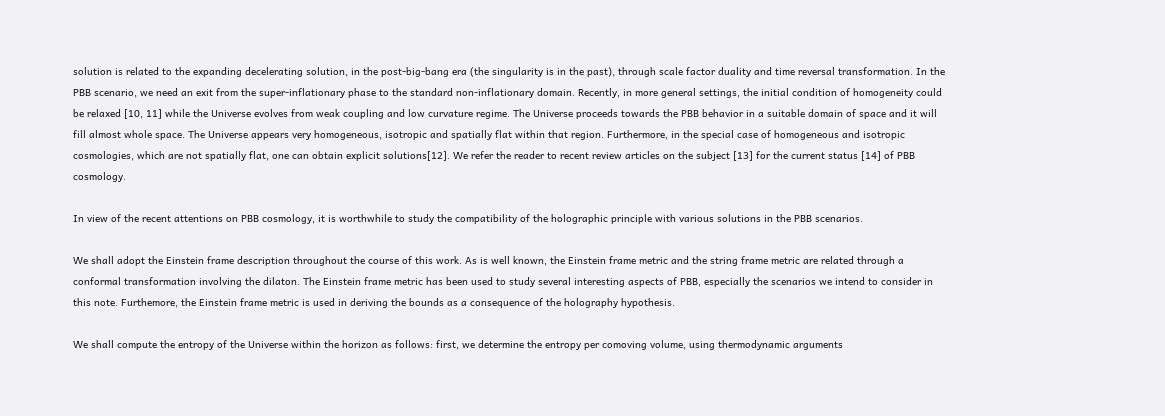solution is related to the expanding decelerating solution, in the post-big-bang era (the singularity is in the past), through scale factor duality and time reversal transformation. In the PBB scenario, we need an exit from the super-inflationary phase to the standard non-inflationary domain. Recently, in more general settings, the initial condition of homogeneity could be relaxed [10, 11] while the Universe evolves from weak coupling and low curvature regime. The Universe proceeds towards the PBB behavior in a suitable domain of space and it will fill almost whole space. The Universe appears very homogeneous, isotropic and spatially flat within that region. Furthermore, in the special case of homogeneous and isotropic cosmologies, which are not spatially flat, one can obtain explicit solutions[12]. We refer the reader to recent review articles on the subject [13] for the current status [14] of PBB cosmology.

In view of the recent attentions on PBB cosmology, it is worthwhile to study the compatibility of the holographic principle with various solutions in the PBB scenarios.

We shall adopt the Einstein frame description throughout the course of this work. As is well known, the Einstein frame metric and the string frame metric are related through a conformal transformation involving the dilaton. The Einstein frame metric has been used to study several interesting aspects of PBB, especially the scenarios we intend to consider in this note. Furthemore, the Einstein frame metric is used in deriving the bounds as a consequence of the holography hypothesis.

We shall compute the entropy of the Universe within the horizon as follows: first, we determine the entropy per comoving volume, using thermodynamic arguments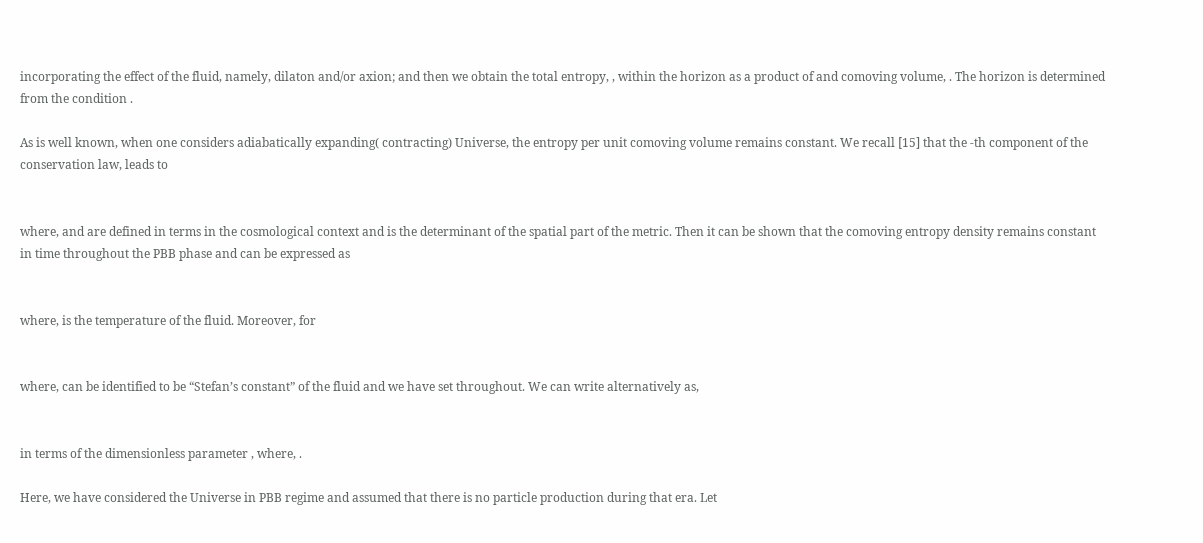incorporating the effect of the fluid, namely, dilaton and/or axion; and then we obtain the total entropy, , within the horizon as a product of and comoving volume, . The horizon is determined from the condition .

As is well known, when one considers adiabatically expanding( contracting) Universe, the entropy per unit comoving volume remains constant. We recall [15] that the -th component of the conservation law, leads to


where, and are defined in terms in the cosmological context and is the determinant of the spatial part of the metric. Then it can be shown that the comoving entropy density remains constant in time throughout the PBB phase and can be expressed as


where, is the temperature of the fluid. Moreover, for


where, can be identified to be “Stefan’s constant” of the fluid and we have set throughout. We can write alternatively as,


in terms of the dimensionless parameter , where, .

Here, we have considered the Universe in PBB regime and assumed that there is no particle production during that era. Let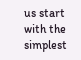us start with the simplest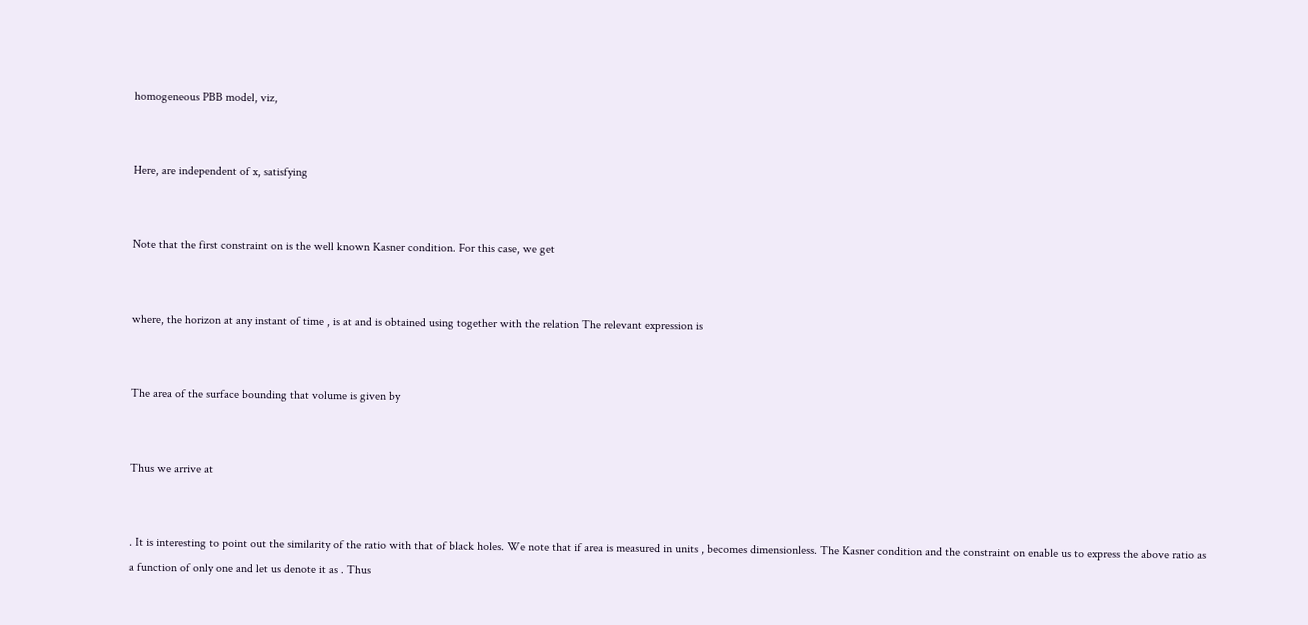homogeneous PBB model, viz,


Here, are independent of x, satisfying


Note that the first constraint on is the well known Kasner condition. For this case, we get


where, the horizon at any instant of time , is at and is obtained using together with the relation The relevant expression is


The area of the surface bounding that volume is given by


Thus we arrive at


. It is interesting to point out the similarity of the ratio with that of black holes. We note that if area is measured in units , becomes dimensionless. The Kasner condition and the constraint on enable us to express the above ratio as a function of only one and let us denote it as . Thus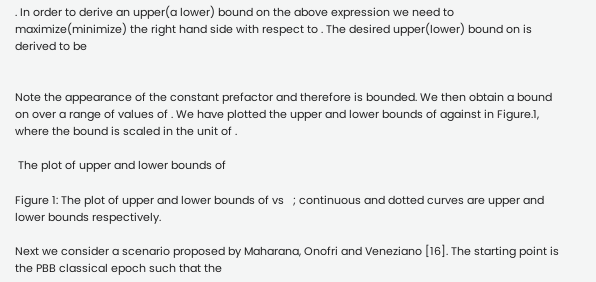. In order to derive an upper(a lower) bound on the above expression we need to maximize(minimize) the right hand side with respect to . The desired upper(lower) bound on is derived to be


Note the appearance of the constant prefactor and therefore is bounded. We then obtain a bound on over a range of values of . We have plotted the upper and lower bounds of against in Figure.1, where the bound is scaled in the unit of .

 The plot of upper and lower bounds of

Figure 1: The plot of upper and lower bounds of vs   ; continuous and dotted curves are upper and lower bounds respectively.

Next we consider a scenario proposed by Maharana, Onofri and Veneziano [16]. The starting point is the PBB classical epoch such that the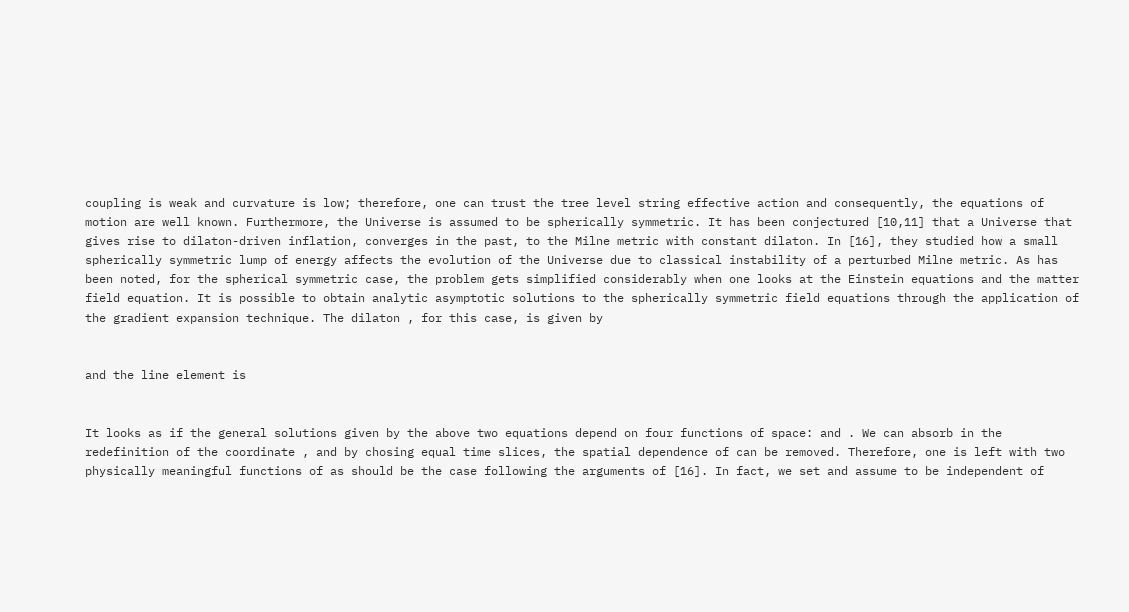coupling is weak and curvature is low; therefore, one can trust the tree level string effective action and consequently, the equations of motion are well known. Furthermore, the Universe is assumed to be spherically symmetric. It has been conjectured [10,11] that a Universe that gives rise to dilaton-driven inflation, converges in the past, to the Milne metric with constant dilaton. In [16], they studied how a small spherically symmetric lump of energy affects the evolution of the Universe due to classical instability of a perturbed Milne metric. As has been noted, for the spherical symmetric case, the problem gets simplified considerably when one looks at the Einstein equations and the matter field equation. It is possible to obtain analytic asymptotic solutions to the spherically symmetric field equations through the application of the gradient expansion technique. The dilaton , for this case, is given by


and the line element is


It looks as if the general solutions given by the above two equations depend on four functions of space: and . We can absorb in the redefinition of the coordinate , and by chosing equal time slices, the spatial dependence of can be removed. Therefore, one is left with two physically meaningful functions of as should be the case following the arguments of [16]. In fact, we set and assume to be independent of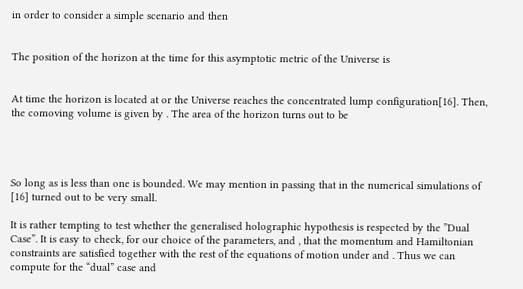in order to consider a simple scenario and then


The position of the horizon at the time for this asymptotic metric of the Universe is


At time the horizon is located at or the Universe reaches the concentrated lump configuration[16]. Then, the comoving volume is given by . The area of the horizon turns out to be




So long as is less than one is bounded. We may mention in passing that in the numerical simulations of [16] turned out to be very small.

It is rather tempting to test whether the generalised holographic hypothesis is respected by the ”Dual Case”. It is easy to check, for our choice of the parameters, and , that the momentum and Hamiltonian constraints are satisfied together with the rest of the equations of motion under and . Thus we can compute for the “dual” case and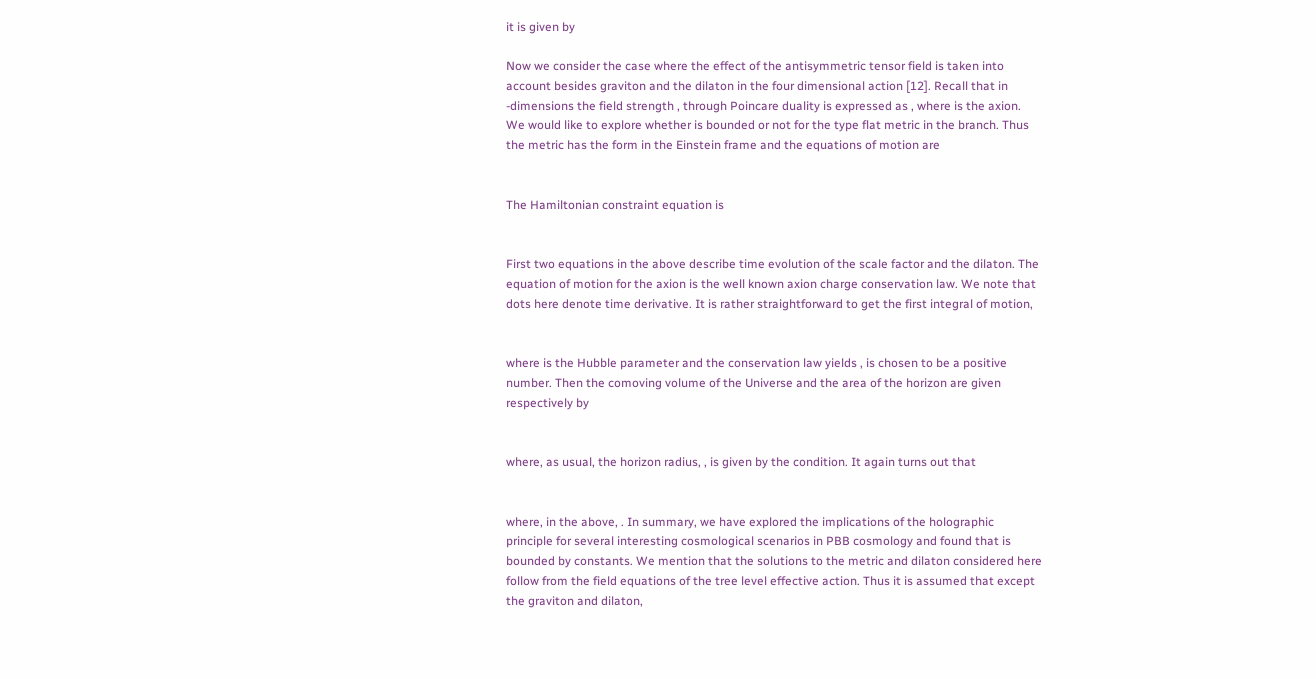it is given by

Now we consider the case where the effect of the antisymmetric tensor field is taken into account besides graviton and the dilaton in the four dimensional action [12]. Recall that in -dimensions the field strength , through Poincare duality is expressed as , where is the axion. We would like to explore whether is bounded or not for the type flat metric in the branch. Thus the metric has the form in the Einstein frame and the equations of motion are


The Hamiltonian constraint equation is


First two equations in the above describe time evolution of the scale factor and the dilaton. The equation of motion for the axion is the well known axion charge conservation law. We note that dots here denote time derivative. It is rather straightforward to get the first integral of motion,


where is the Hubble parameter and the conservation law yields , is chosen to be a positive number. Then the comoving volume of the Universe and the area of the horizon are given respectively by


where, as usual, the horizon radius, , is given by the condition. It again turns out that


where, in the above, . In summary, we have explored the implications of the holographic principle for several interesting cosmological scenarios in PBB cosmology and found that is bounded by constants. We mention that the solutions to the metric and dilaton considered here follow from the field equations of the tree level effective action. Thus it is assumed that except the graviton and dilaton,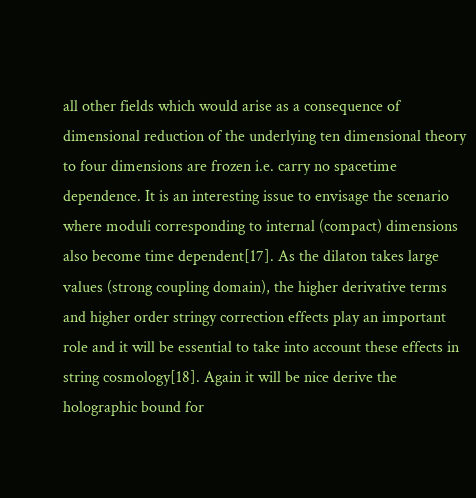all other fields which would arise as a consequence of dimensional reduction of the underlying ten dimensional theory to four dimensions are frozen i.e. carry no spacetime dependence. It is an interesting issue to envisage the scenario where moduli corresponding to internal (compact) dimensions also become time dependent[17]. As the dilaton takes large values (strong coupling domain), the higher derivative terms and higher order stringy correction effects play an important role and it will be essential to take into account these effects in string cosmology[18]. Again it will be nice derive the holographic bound for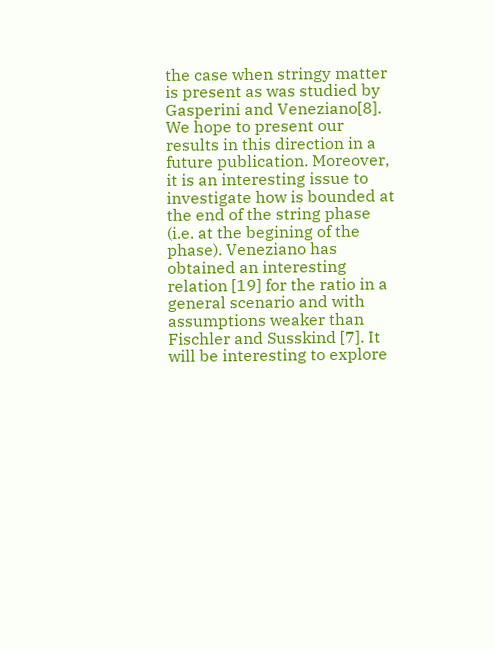the case when stringy matter is present as was studied by Gasperini and Veneziano[8]. We hope to present our results in this direction in a future publication. Moreover, it is an interesting issue to investigate how is bounded at the end of the string phase (i.e. at the begining of the phase). Veneziano has obtained an interesting relation [19] for the ratio in a general scenario and with assumptions weaker than Fischler and Susskind [7]. It will be interesting to explore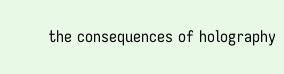the consequences of holography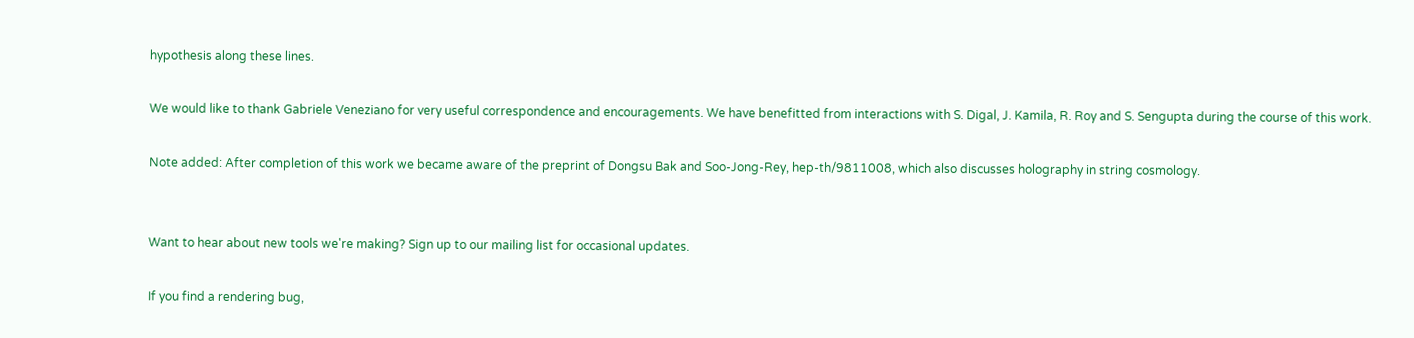hypothesis along these lines.

We would like to thank Gabriele Veneziano for very useful correspondence and encouragements. We have benefitted from interactions with S. Digal, J. Kamila, R. Roy and S. Sengupta during the course of this work.

Note added: After completion of this work we became aware of the preprint of Dongsu Bak and Soo-Jong-Rey, hep-th/9811008, which also discusses holography in string cosmology.


Want to hear about new tools we're making? Sign up to our mailing list for occasional updates.

If you find a rendering bug,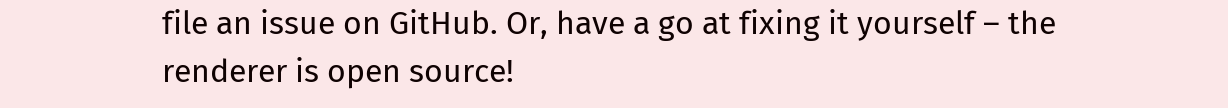file an issue on GitHub. Or, have a go at fixing it yourself – the renderer is open source!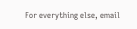For everything else, email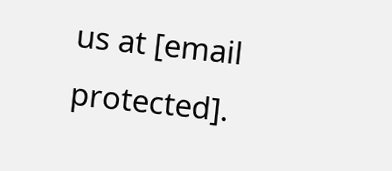us at [email protected].